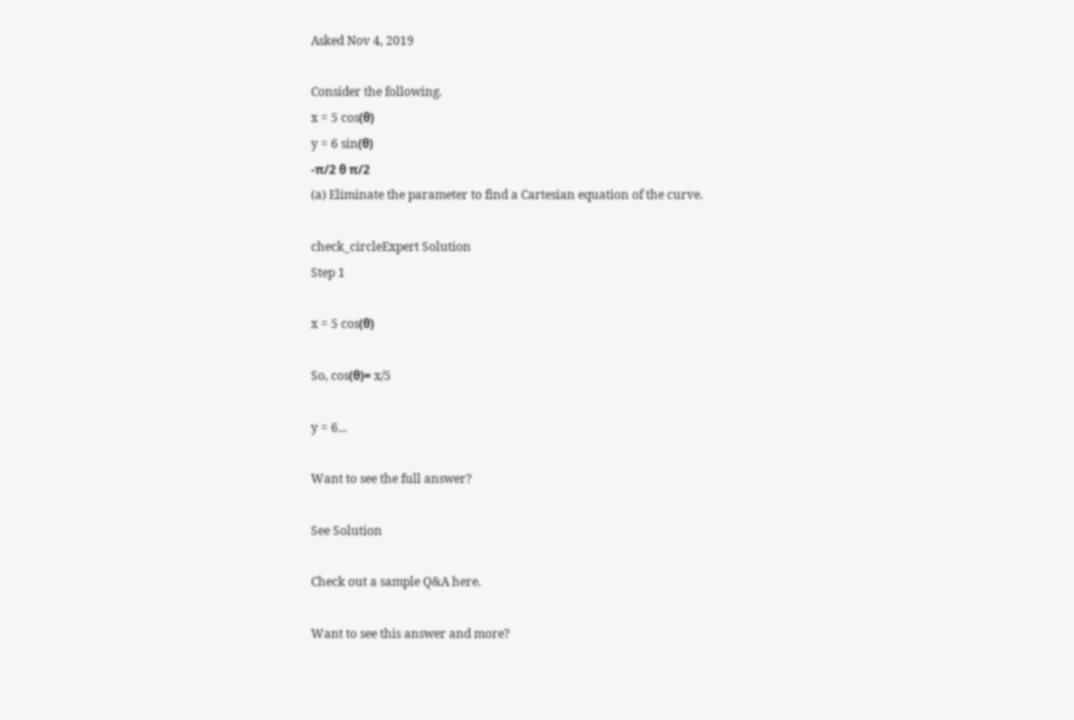Asked Nov 4, 2019

Consider the following.
x = 5 cos(θ)
y = 6 sin(θ)
-π/2 θ π/2
(a) Eliminate the parameter to find a Cartesian equation of the curve.

check_circleExpert Solution
Step 1

x = 5 cos(θ)

So, cos(θ)= x/5

y = 6...

Want to see the full answer?

See Solution

Check out a sample Q&A here.

Want to see this answer and more?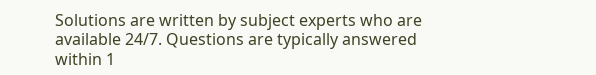Solutions are written by subject experts who are available 24/7. Questions are typically answered within 1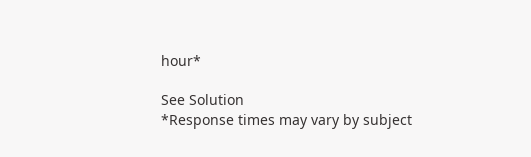hour*

See Solution
*Response times may vary by subject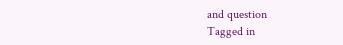and question
Tagged in